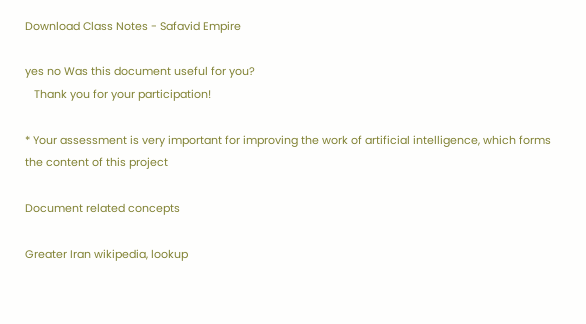Download Class Notes - Safavid Empire

yes no Was this document useful for you?
   Thank you for your participation!

* Your assessment is very important for improving the work of artificial intelligence, which forms the content of this project

Document related concepts

Greater Iran wikipedia, lookup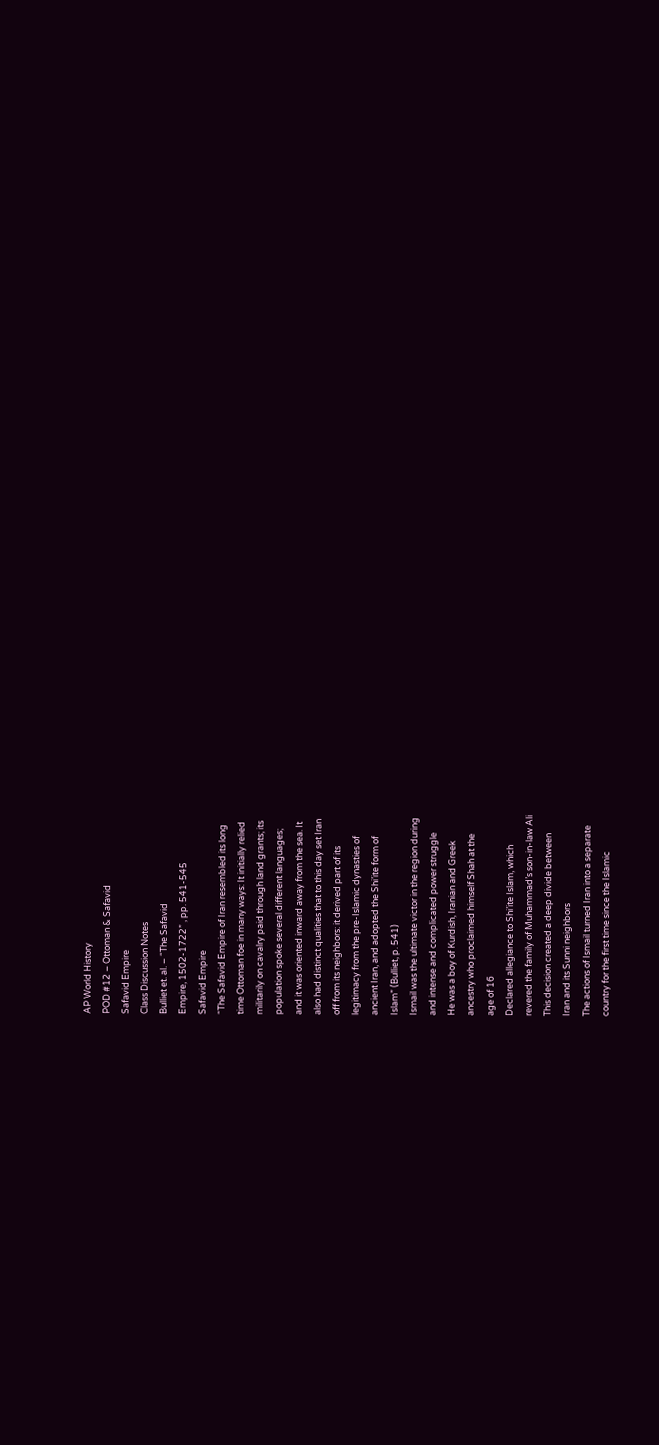AP World History
POD #12 – Ottoman & Safavid
Safavid Empire
Class Discussion Notes
Bulliet et. al. – “The Safavid
Empire, 1502-1722” , pp. 541-545
Safavid Empire
“The Safavid Empire of Iran resembled its long
time Ottoman foe in many ways: It initially relied
militarily on cavalry paid through land grants; its
population spoke several different languages;
and it was oriented inward away from the sea. It
also had distinct qualities that to this day set Iran
off from its neighbors: it derived part of its
legitimacy from the pre-Islamic dynasties of
ancient Iran, and adopted the Shi’ite form of
Islam” (Bulliet, p. 541)
Ismail was the ultimate victor in the region during
and intense and complicated power struggle
He was a boy of Kurdish, Iranian and Greek
ancestry who proclaimed himself Shah at the
age of 16
Declared allegiance to Shi’ite Islam, which
revered the family of Muhammad’s son-in-law Ali
This decision created a deep divide between
Iran and its Sunni neighbors
The actions of Ismail turned Iran into a separate
country for the first time since the Islamic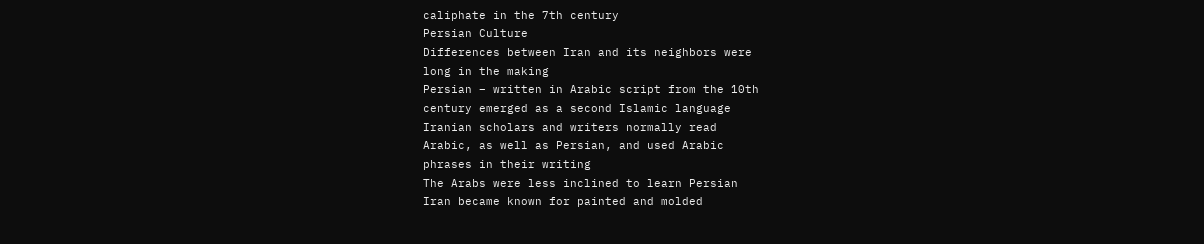caliphate in the 7th century
Persian Culture
Differences between Iran and its neighbors were
long in the making
Persian – written in Arabic script from the 10th
century emerged as a second Islamic language
Iranian scholars and writers normally read
Arabic, as well as Persian, and used Arabic
phrases in their writing
The Arabs were less inclined to learn Persian
Iran became known for painted and molded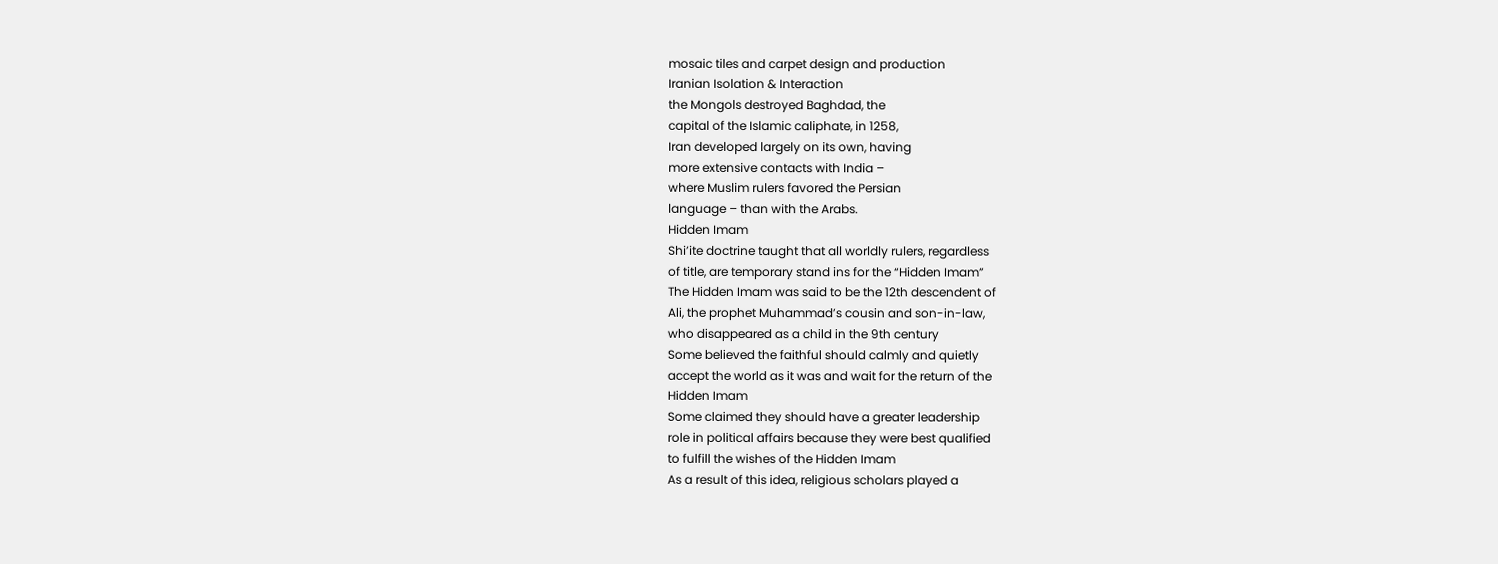mosaic tiles and carpet design and production
Iranian Isolation & Interaction
the Mongols destroyed Baghdad, the
capital of the Islamic caliphate, in 1258,
Iran developed largely on its own, having
more extensive contacts with India –
where Muslim rulers favored the Persian
language – than with the Arabs.
Hidden Imam
Shi’ite doctrine taught that all worldly rulers, regardless
of title, are temporary stand ins for the “Hidden Imam”
The Hidden Imam was said to be the 12th descendent of
Ali, the prophet Muhammad’s cousin and son-in-law,
who disappeared as a child in the 9th century
Some believed the faithful should calmly and quietly
accept the world as it was and wait for the return of the
Hidden Imam
Some claimed they should have a greater leadership
role in political affairs because they were best qualified
to fulfill the wishes of the Hidden Imam
As a result of this idea, religious scholars played a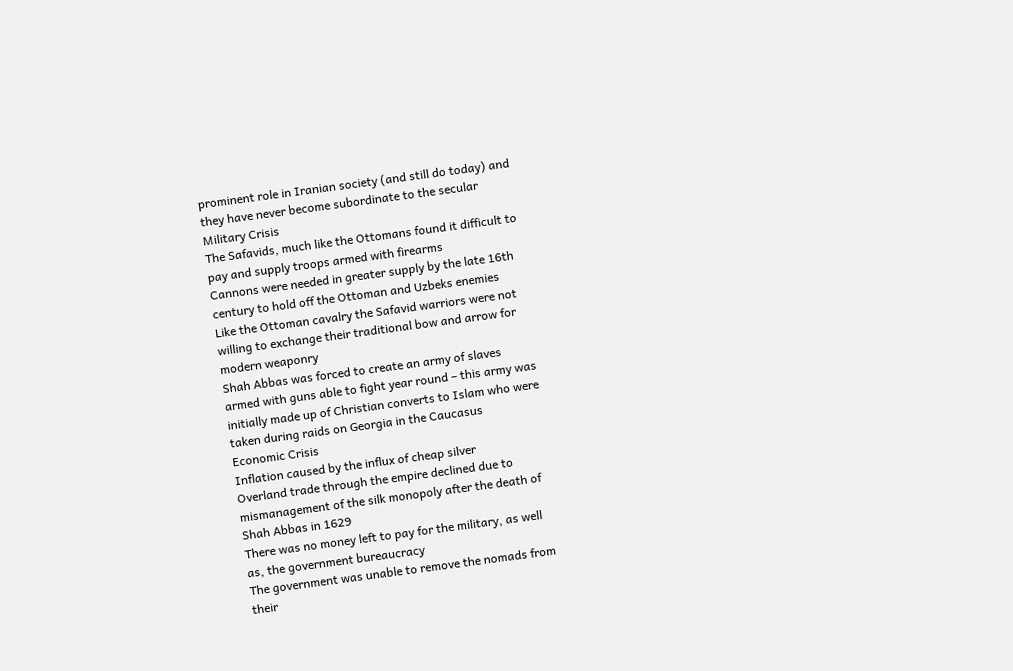prominent role in Iranian society (and still do today) and
they have never become subordinate to the secular
Military Crisis
The Safavids, much like the Ottomans found it difficult to
pay and supply troops armed with firearms
Cannons were needed in greater supply by the late 16th
century to hold off the Ottoman and Uzbeks enemies
Like the Ottoman cavalry the Safavid warriors were not
willing to exchange their traditional bow and arrow for
modern weaponry
Shah Abbas was forced to create an army of slaves
armed with guns able to fight year round – this army was
initially made up of Christian converts to Islam who were
taken during raids on Georgia in the Caucasus
Economic Crisis
Inflation caused by the influx of cheap silver
Overland trade through the empire declined due to
mismanagement of the silk monopoly after the death of
Shah Abbas in 1629
There was no money left to pay for the military, as well
as, the government bureaucracy
The government was unable to remove the nomads from
their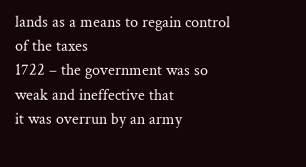lands as a means to regain control of the taxes
1722 – the government was so weak and ineffective that
it was overrun by an army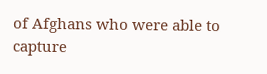of Afghans who were able to
capture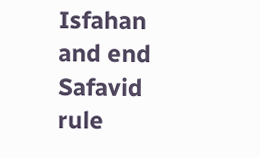Isfahan and end Safavid rule